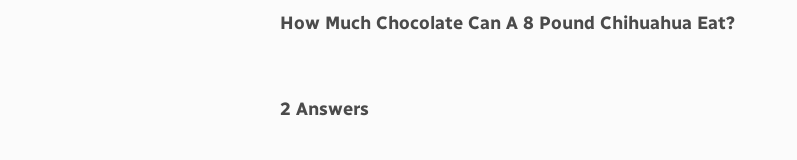How Much Chocolate Can A 8 Pound Chihuahua Eat?


2 Answers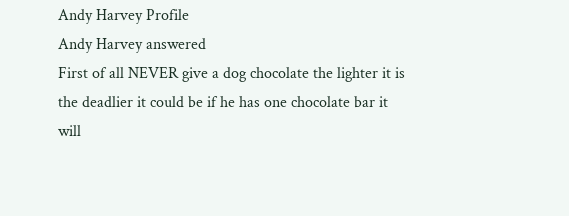Andy Harvey Profile
Andy Harvey answered
First of all NEVER give a dog chocolate the lighter it is the deadlier it could be if he has one chocolate bar it will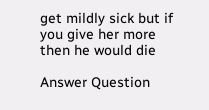get mildly sick but if you give her more then he would die

Answer Question